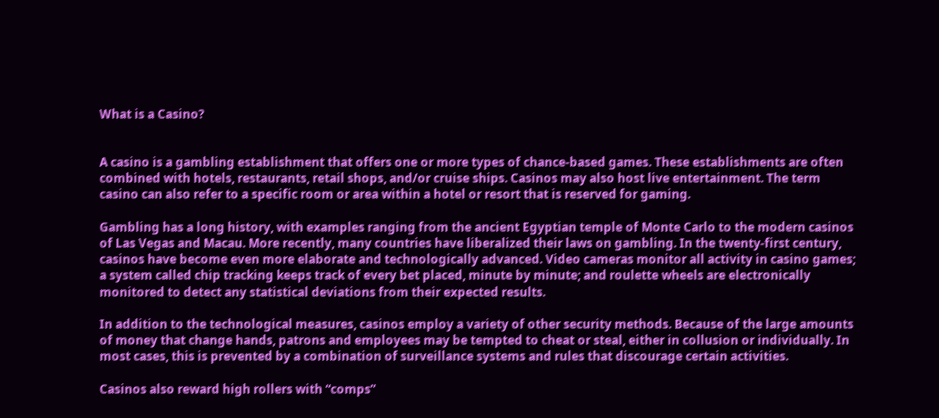What is a Casino?


A casino is a gambling establishment that offers one or more types of chance-based games. These establishments are often combined with hotels, restaurants, retail shops, and/or cruise ships. Casinos may also host live entertainment. The term casino can also refer to a specific room or area within a hotel or resort that is reserved for gaming.

Gambling has a long history, with examples ranging from the ancient Egyptian temple of Monte Carlo to the modern casinos of Las Vegas and Macau. More recently, many countries have liberalized their laws on gambling. In the twenty-first century, casinos have become even more elaborate and technologically advanced. Video cameras monitor all activity in casino games; a system called chip tracking keeps track of every bet placed, minute by minute; and roulette wheels are electronically monitored to detect any statistical deviations from their expected results.

In addition to the technological measures, casinos employ a variety of other security methods. Because of the large amounts of money that change hands, patrons and employees may be tempted to cheat or steal, either in collusion or individually. In most cases, this is prevented by a combination of surveillance systems and rules that discourage certain activities.

Casinos also reward high rollers with “comps”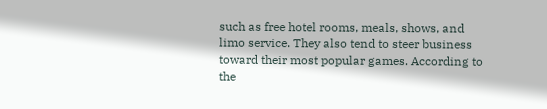such as free hotel rooms, meals, shows, and limo service. They also tend to steer business toward their most popular games. According to the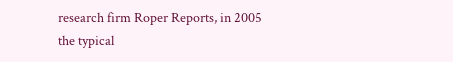research firm Roper Reports, in 2005 the typical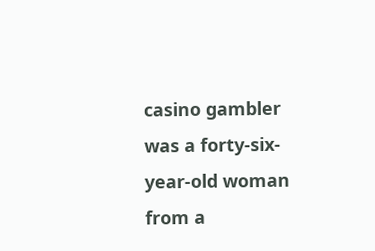casino gambler was a forty-six-year-old woman from a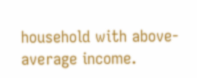household with above-average income.